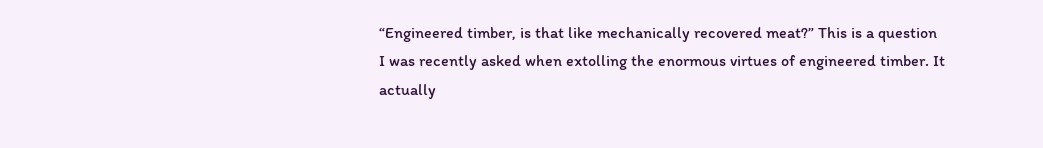“Engineered timber, is that like mechanically recovered meat?” This is a question I was recently asked when extolling the enormous virtues of engineered timber. It actually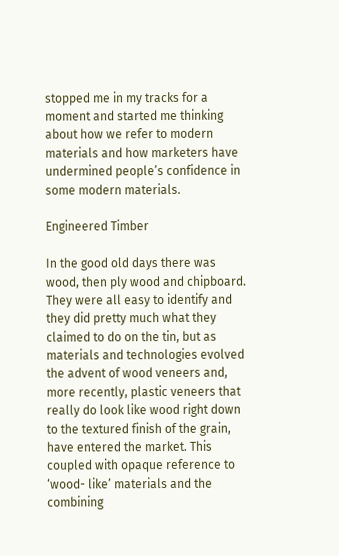stopped me in my tracks for a moment and started me thinking about how we refer to modern materials and how marketers have undermined people’s confidence in some modern materials.

Engineered Timber

In the good old days there was wood, then ply wood and chipboard. They were all easy to identify and they did pretty much what they claimed to do on the tin, but as materials and technologies evolved the advent of wood veneers and, more recently, plastic veneers that really do look like wood right down to the textured finish of the grain, have entered the market. This coupled with opaque reference to ‘wood- like’ materials and the combining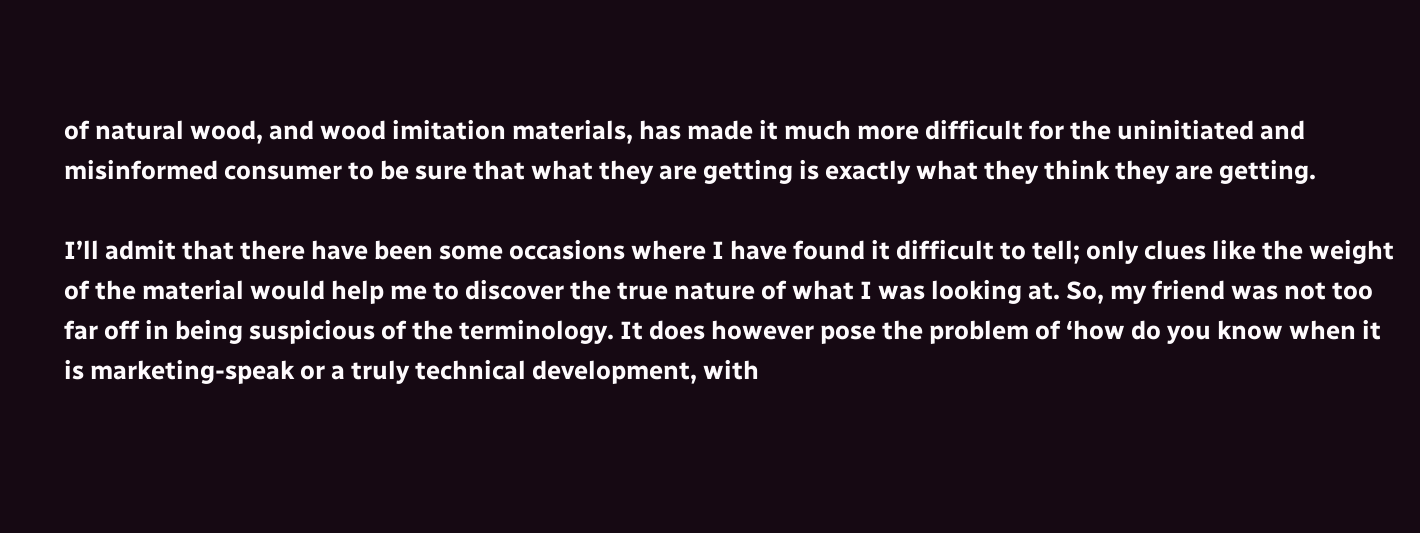of natural wood, and wood imitation materials, has made it much more difficult for the uninitiated and misinformed consumer to be sure that what they are getting is exactly what they think they are getting.

I’ll admit that there have been some occasions where I have found it difficult to tell; only clues like the weight of the material would help me to discover the true nature of what I was looking at. So, my friend was not too far off in being suspicious of the terminology. It does however pose the problem of ‘how do you know when it is marketing-speak or a truly technical development, with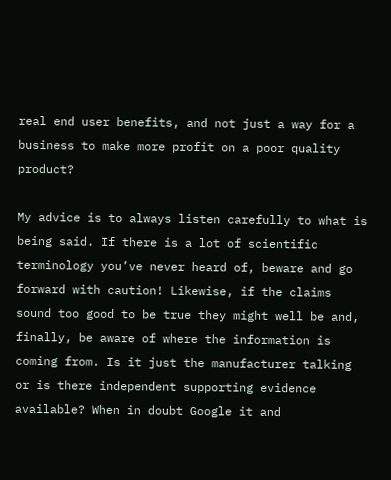real end user benefits, and not just a way for a business to make more profit on a poor quality product?

My advice is to always listen carefully to what is being said. If there is a lot of scientific terminology you’ve never heard of, beware and go forward with caution! Likewise, if the claims sound too good to be true they might well be and, finally, be aware of where the information is coming from. Is it just the manufacturer talking or is there independent supporting evidence available? When in doubt Google it and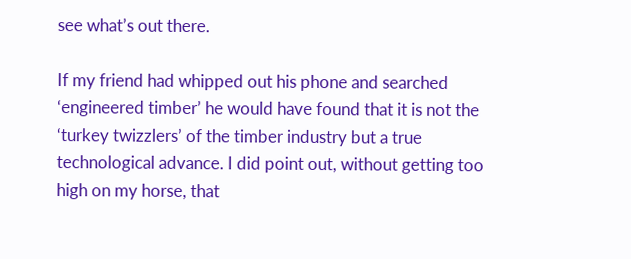see what’s out there.

If my friend had whipped out his phone and searched ‘engineered timber’ he would have found that it is not the ‘turkey twizzlers’ of the timber industry but a true technological advance. I did point out, without getting too high on my horse, that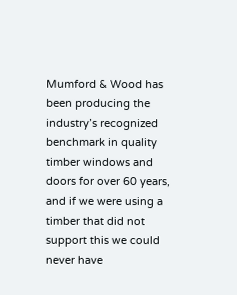Mumford & Wood has been producing the industry’s recognized benchmark in quality timber windows and doors for over 60 years, and if we were using a timber that did not support this we could never have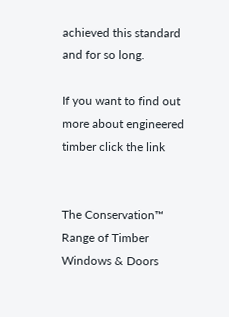achieved this standard and for so long.

If you want to find out more about engineered timber click the link


The Conservation™ Range of Timber Windows & Doors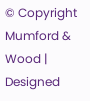© Copyright Mumford & Wood | Designed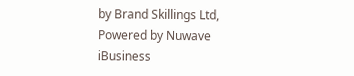by Brand Skillings Ltd, Powered by Nuwave iBusiness